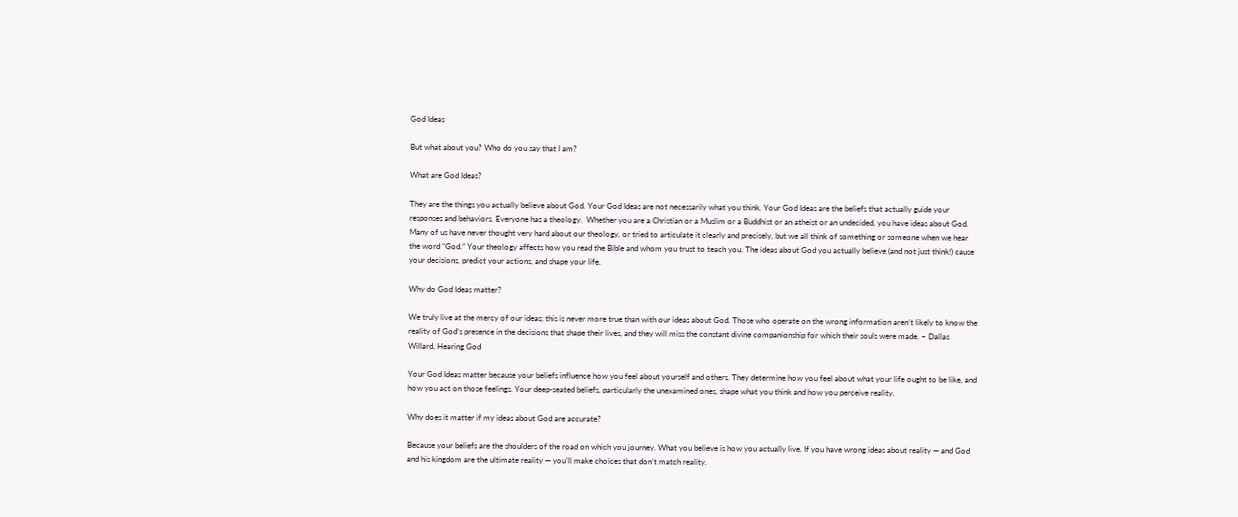God Ideas

But what about you? Who do you say that I am?

What are God Ideas?

They are the things you actually believe about God. Your God Ideas are not necessarily what you think. Your God Ideas are the beliefs that actually guide your responses and behaviors. Everyone has a theology.  Whether you are a Christian or a Muslim or a Buddhist or an atheist or an undecided, you have ideas about God.  Many of us have never thought very hard about our theology, or tried to articulate it clearly and precisely, but we all think of something or someone when we hear the word “God.” Your theology affects how you read the Bible and whom you trust to teach you. The ideas about God you actually believe (and not just think!) cause your decisions, predict your actions, and shape your life.

Why do God Ideas matter?

We truly live at the mercy of our ideas; this is never more true than with our ideas about God. Those who operate on the wrong information aren’t likely to know the reality of God’s presence in the decisions that shape their lives, and they will miss the constant divine companionship for which their souls were made. – Dallas Willard, Hearing God

Your God Ideas matter because your beliefs influence how you feel about yourself and others. They determine how you feel about what your life ought to be like, and how you act on those feelings. Your deep-seated beliefs, particularly the unexamined ones, shape what you think and how you perceive reality.

Why does it matter if my ideas about God are accurate?

Because your beliefs are the shoulders of the road on which you journey. What you believe is how you actually live. If you have wrong ideas about reality — and God and his kingdom are the ultimate reality — you’ll make choices that don’t match reality.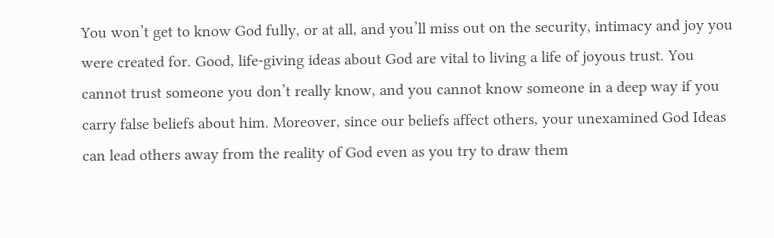You won’t get to know God fully, or at all, and you’ll miss out on the security, intimacy and joy you were created for. Good, life-giving ideas about God are vital to living a life of joyous trust. You cannot trust someone you don’t really know, and you cannot know someone in a deep way if you carry false beliefs about him. Moreover, since our beliefs affect others, your unexamined God Ideas can lead others away from the reality of God even as you try to draw them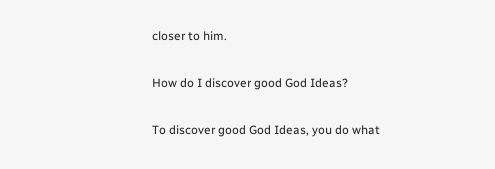closer to him.

How do I discover good God Ideas?

To discover good God Ideas, you do what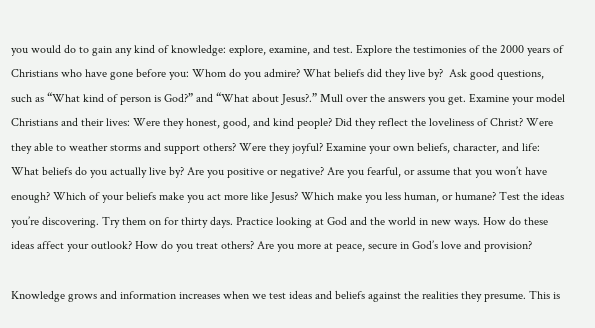you would do to gain any kind of knowledge: explore, examine, and test. Explore the testimonies of the 2000 years of Christians who have gone before you: Whom do you admire? What beliefs did they live by?  Ask good questions, such as “What kind of person is God?” and “What about Jesus?.” Mull over the answers you get. Examine your model Christians and their lives: Were they honest, good, and kind people? Did they reflect the loveliness of Christ? Were they able to weather storms and support others? Were they joyful? Examine your own beliefs, character, and life: What beliefs do you actually live by? Are you positive or negative? Are you fearful, or assume that you won’t have enough? Which of your beliefs make you act more like Jesus? Which make you less human, or humane? Test the ideas you’re discovering. Try them on for thirty days. Practice looking at God and the world in new ways. How do these ideas affect your outlook? How do you treat others? Are you more at peace, secure in God’s love and provision?

Knowledge grows and information increases when we test ideas and beliefs against the realities they presume. This is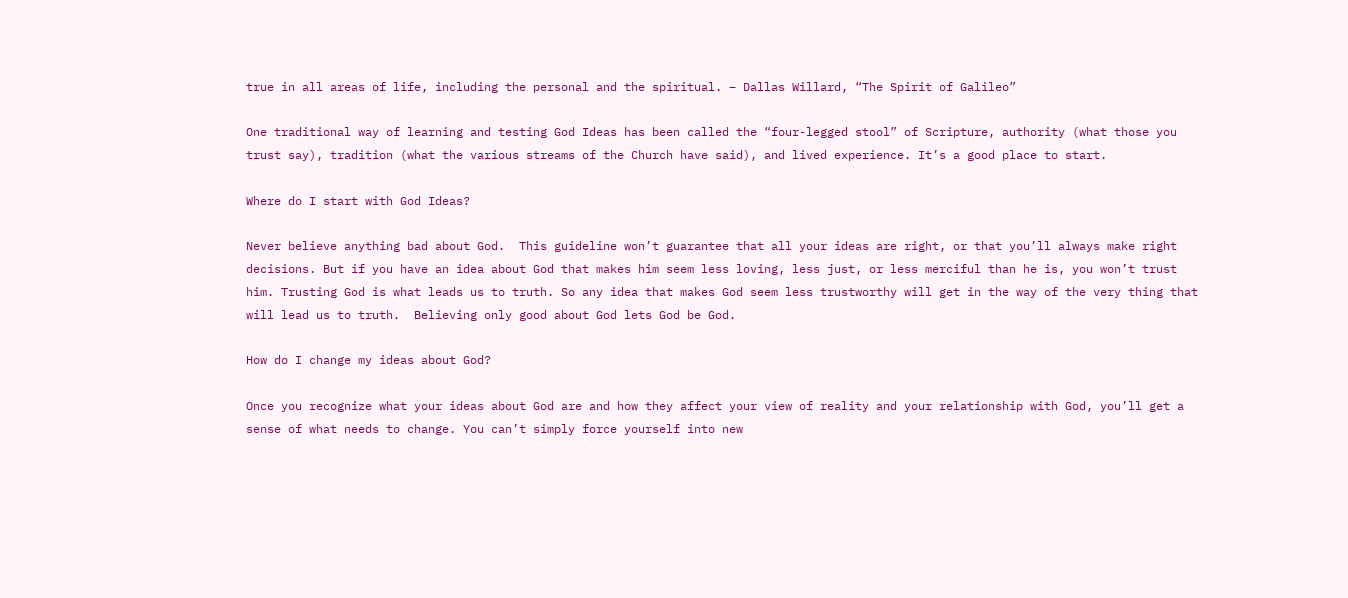true in all areas of life, including the personal and the spiritual. – Dallas Willard, “The Spirit of Galileo”

One traditional way of learning and testing God Ideas has been called the “four-legged stool” of Scripture, authority (what those you trust say), tradition (what the various streams of the Church have said), and lived experience. It’s a good place to start.

Where do I start with God Ideas?

Never believe anything bad about God.  This guideline won’t guarantee that all your ideas are right, or that you’ll always make right decisions. But if you have an idea about God that makes him seem less loving, less just, or less merciful than he is, you won’t trust him. Trusting God is what leads us to truth. So any idea that makes God seem less trustworthy will get in the way of the very thing that will lead us to truth.  Believing only good about God lets God be God.

How do I change my ideas about God?

Once you recognize what your ideas about God are and how they affect your view of reality and your relationship with God, you’ll get a sense of what needs to change. You can’t simply force yourself into new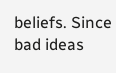beliefs. Since bad ideas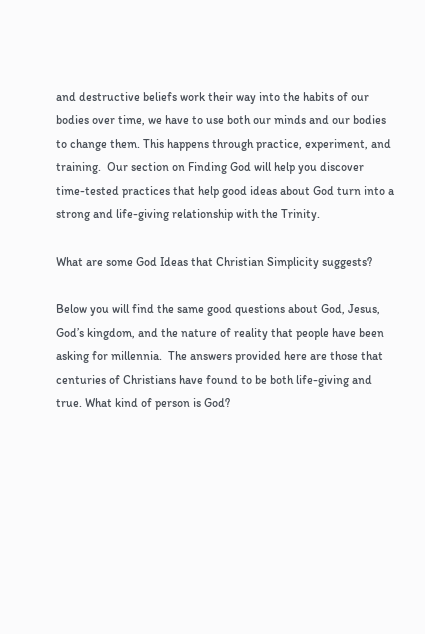and destructive beliefs work their way into the habits of our bodies over time, we have to use both our minds and our bodies to change them. This happens through practice, experiment, and training.  Our section on Finding God will help you discover time-tested practices that help good ideas about God turn into a strong and life-giving relationship with the Trinity.

What are some God Ideas that Christian Simplicity suggests?

Below you will find the same good questions about God, Jesus, God’s kingdom, and the nature of reality that people have been asking for millennia.  The answers provided here are those that centuries of Christians have found to be both life-giving and true. What kind of person is God?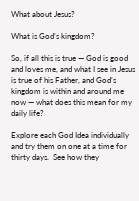What about Jesus?

What is God’s kingdom?

So, if all this is true — God is good and loves me, and what I see in Jesus is true of his Father, and God’s kingdom is within and around me now — what does this mean for my daily life?

Explore each God Idea individually and try them on one at a time for thirty days.  See how they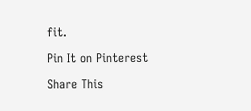fit.

Pin It on Pinterest

Share This